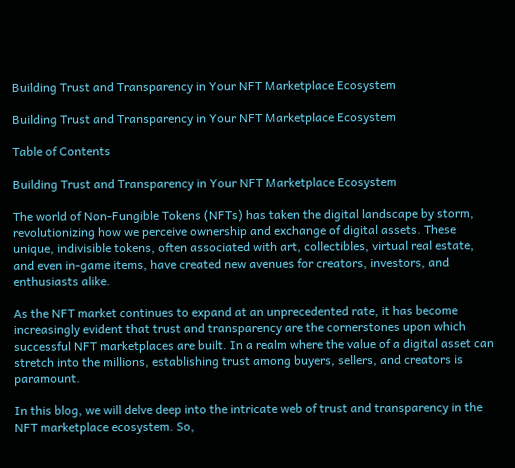Building Trust and Transparency in Your NFT Marketplace Ecosystem

Building Trust and Transparency in Your NFT Marketplace Ecosystem

Table of Contents

Building Trust and Transparency in Your NFT Marketplace Ecosystem

The world of Non-Fungible Tokens (NFTs) has taken the digital landscape by storm, revolutionizing how we perceive ownership and exchange of digital assets. These unique, indivisible tokens, often associated with art, collectibles, virtual real estate, and even in-game items, have created new avenues for creators, investors, and enthusiasts alike.

As the NFT market continues to expand at an unprecedented rate, it has become increasingly evident that trust and transparency are the cornerstones upon which successful NFT marketplaces are built. In a realm where the value of a digital asset can stretch into the millions, establishing trust among buyers, sellers, and creators is paramount.

In this blog, we will delve deep into the intricate web of trust and transparency in the NFT marketplace ecosystem. So,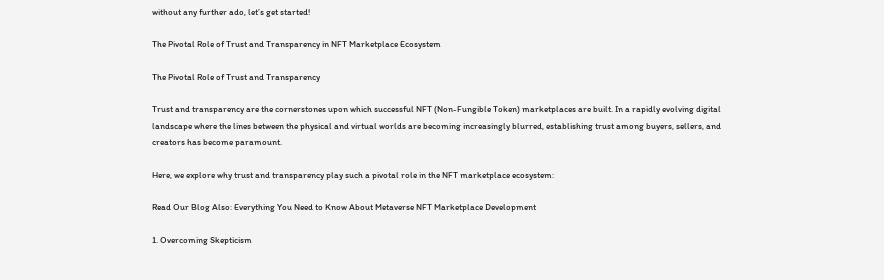without any further ado, let’s get started!

The Pivotal Role of Trust and Transparency in NFT Marketplace Ecosystem

The Pivotal Role of Trust and Transparency

Trust and transparency are the cornerstones upon which successful NFT (Non-Fungible Token) marketplaces are built. In a rapidly evolving digital landscape where the lines between the physical and virtual worlds are becoming increasingly blurred, establishing trust among buyers, sellers, and creators has become paramount.

Here, we explore why trust and transparency play such a pivotal role in the NFT marketplace ecosystem:

Read Our Blog Also: Everything You Need to Know About Metaverse NFT Marketplace Development

1. Overcoming Skepticism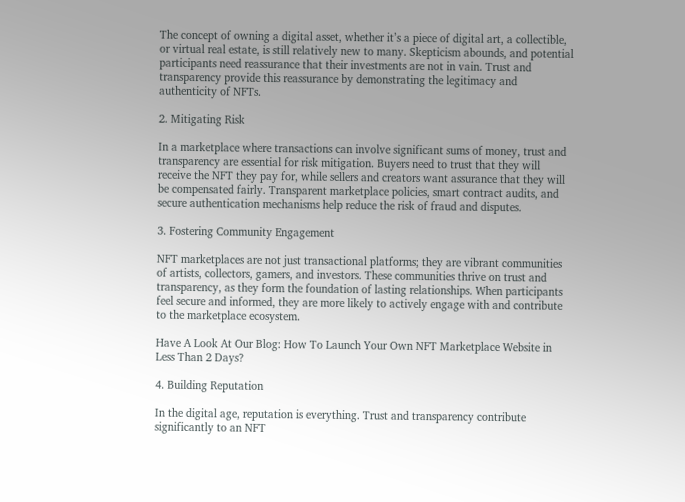The concept of owning a digital asset, whether it’s a piece of digital art, a collectible, or virtual real estate, is still relatively new to many. Skepticism abounds, and potential participants need reassurance that their investments are not in vain. Trust and transparency provide this reassurance by demonstrating the legitimacy and authenticity of NFTs.

2. Mitigating Risk

In a marketplace where transactions can involve significant sums of money, trust and transparency are essential for risk mitigation. Buyers need to trust that they will receive the NFT they pay for, while sellers and creators want assurance that they will be compensated fairly. Transparent marketplace policies, smart contract audits, and secure authentication mechanisms help reduce the risk of fraud and disputes.

3. Fostering Community Engagement

NFT marketplaces are not just transactional platforms; they are vibrant communities of artists, collectors, gamers, and investors. These communities thrive on trust and transparency, as they form the foundation of lasting relationships. When participants feel secure and informed, they are more likely to actively engage with and contribute to the marketplace ecosystem.

Have A Look At Our Blog: How To Launch Your Own NFT Marketplace Website in Less Than 2 Days?

4. Building Reputation

In the digital age, reputation is everything. Trust and transparency contribute significantly to an NFT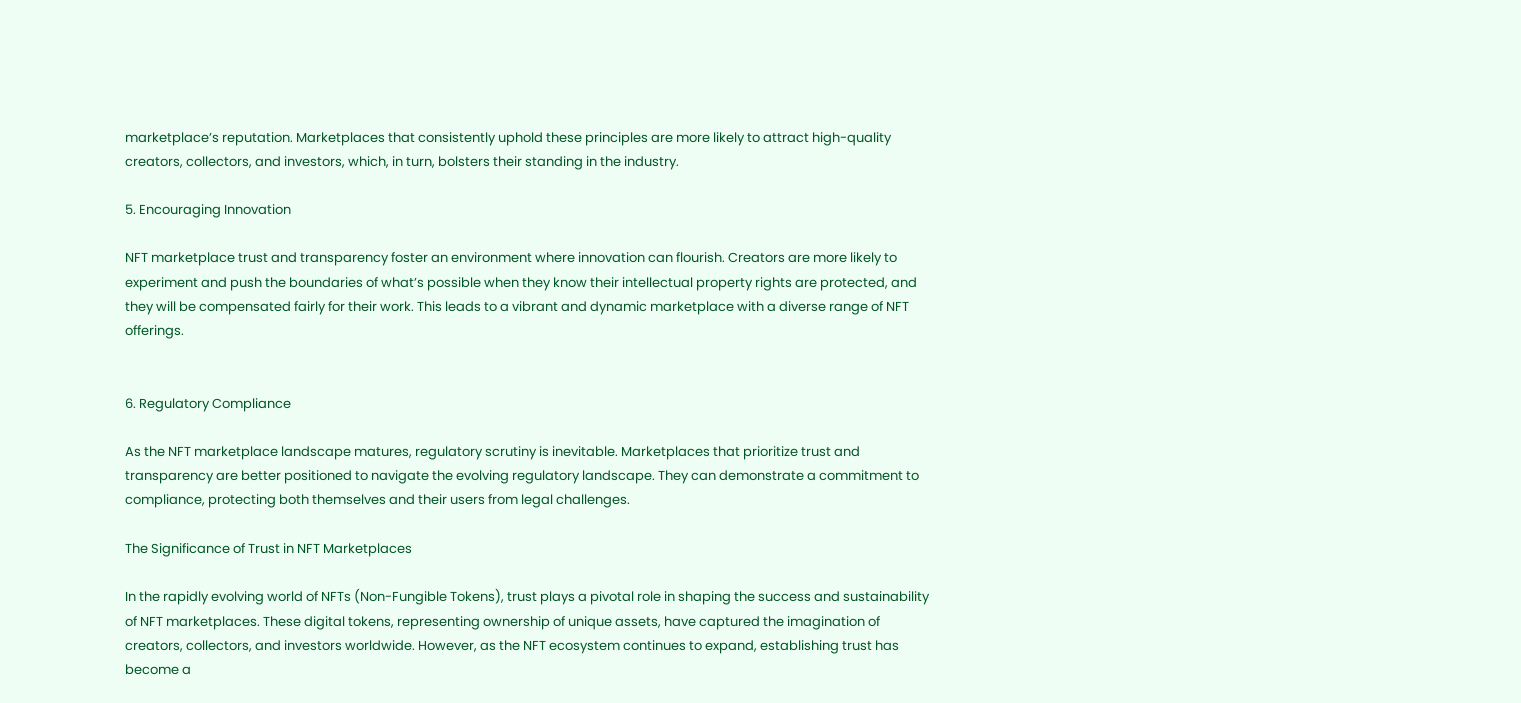marketplace’s reputation. Marketplaces that consistently uphold these principles are more likely to attract high-quality creators, collectors, and investors, which, in turn, bolsters their standing in the industry.

5. Encouraging Innovation

NFT marketplace trust and transparency foster an environment where innovation can flourish. Creators are more likely to experiment and push the boundaries of what’s possible when they know their intellectual property rights are protected, and they will be compensated fairly for their work. This leads to a vibrant and dynamic marketplace with a diverse range of NFT offerings.


6. Regulatory Compliance

As the NFT marketplace landscape matures, regulatory scrutiny is inevitable. Marketplaces that prioritize trust and transparency are better positioned to navigate the evolving regulatory landscape. They can demonstrate a commitment to compliance, protecting both themselves and their users from legal challenges.

The Significance of Trust in NFT Marketplaces

In the rapidly evolving world of NFTs (Non-Fungible Tokens), trust plays a pivotal role in shaping the success and sustainability of NFT marketplaces. These digital tokens, representing ownership of unique assets, have captured the imagination of creators, collectors, and investors worldwide. However, as the NFT ecosystem continues to expand, establishing trust has become a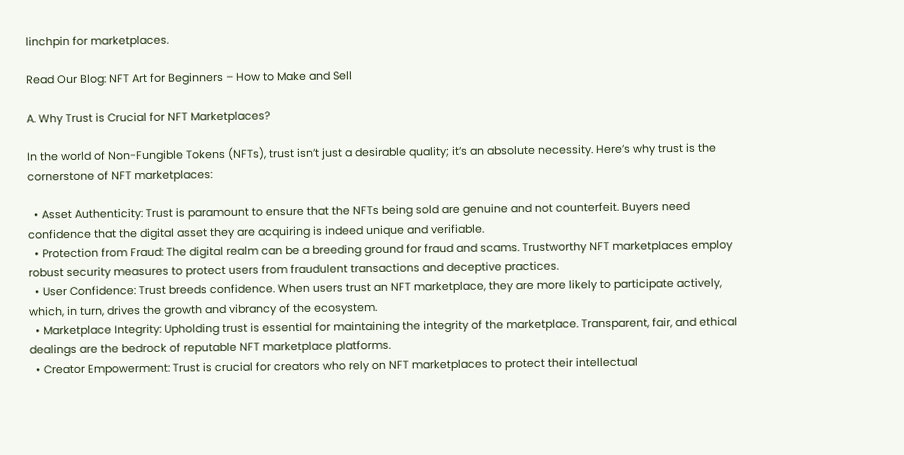linchpin for marketplaces.

Read Our Blog: NFT Art for Beginners – How to Make and Sell

A. Why Trust is Crucial for NFT Marketplaces?

In the world of Non-Fungible Tokens (NFTs), trust isn’t just a desirable quality; it’s an absolute necessity. Here’s why trust is the cornerstone of NFT marketplaces:

  • Asset Authenticity: Trust is paramount to ensure that the NFTs being sold are genuine and not counterfeit. Buyers need confidence that the digital asset they are acquiring is indeed unique and verifiable.
  • Protection from Fraud: The digital realm can be a breeding ground for fraud and scams. Trustworthy NFT marketplaces employ robust security measures to protect users from fraudulent transactions and deceptive practices.
  • User Confidence: Trust breeds confidence. When users trust an NFT marketplace, they are more likely to participate actively, which, in turn, drives the growth and vibrancy of the ecosystem.
  • Marketplace Integrity: Upholding trust is essential for maintaining the integrity of the marketplace. Transparent, fair, and ethical dealings are the bedrock of reputable NFT marketplace platforms.
  • Creator Empowerment: Trust is crucial for creators who rely on NFT marketplaces to protect their intellectual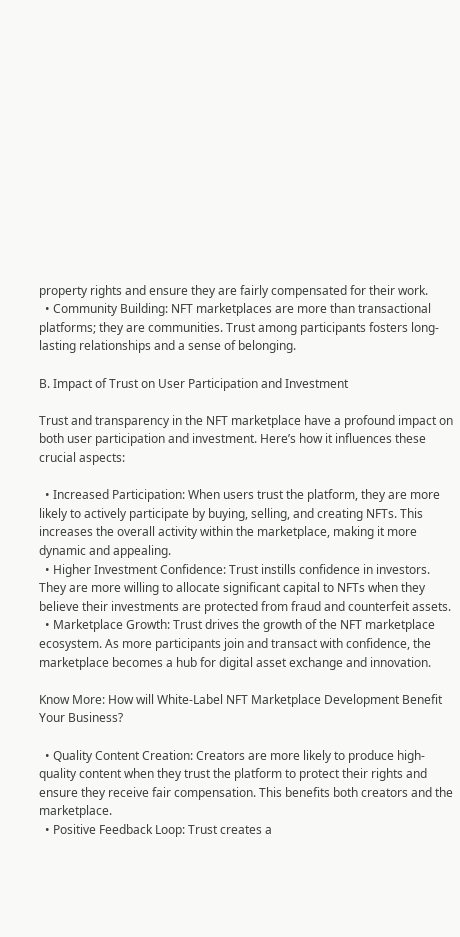property rights and ensure they are fairly compensated for their work.
  • Community Building: NFT marketplaces are more than transactional platforms; they are communities. Trust among participants fosters long-lasting relationships and a sense of belonging.

B. Impact of Trust on User Participation and Investment

Trust and transparency in the NFT marketplace have a profound impact on both user participation and investment. Here’s how it influences these crucial aspects:

  • Increased Participation: When users trust the platform, they are more likely to actively participate by buying, selling, and creating NFTs. This increases the overall activity within the marketplace, making it more dynamic and appealing.
  • Higher Investment Confidence: Trust instills confidence in investors. They are more willing to allocate significant capital to NFTs when they believe their investments are protected from fraud and counterfeit assets.
  • Marketplace Growth: Trust drives the growth of the NFT marketplace ecosystem. As more participants join and transact with confidence, the marketplace becomes a hub for digital asset exchange and innovation.

Know More: How will White-Label NFT Marketplace Development Benefit Your Business?

  • Quality Content Creation: Creators are more likely to produce high-quality content when they trust the platform to protect their rights and ensure they receive fair compensation. This benefits both creators and the marketplace.
  • Positive Feedback Loop: Trust creates a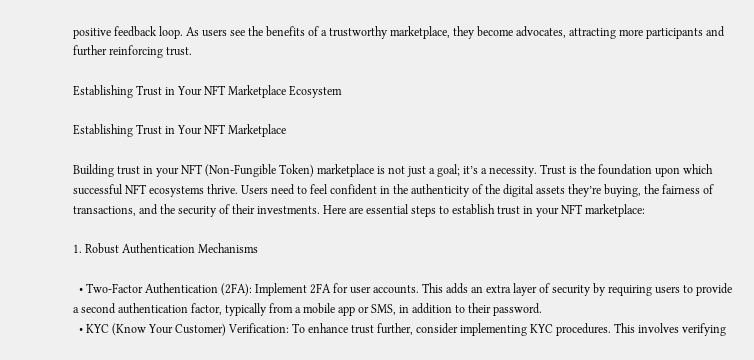positive feedback loop. As users see the benefits of a trustworthy marketplace, they become advocates, attracting more participants and further reinforcing trust.

Establishing Trust in Your NFT Marketplace Ecosystem

Establishing Trust in Your NFT Marketplace

Building trust in your NFT (Non-Fungible Token) marketplace is not just a goal; it’s a necessity. Trust is the foundation upon which successful NFT ecosystems thrive. Users need to feel confident in the authenticity of the digital assets they’re buying, the fairness of transactions, and the security of their investments. Here are essential steps to establish trust in your NFT marketplace:

1. Robust Authentication Mechanisms

  • Two-Factor Authentication (2FA): Implement 2FA for user accounts. This adds an extra layer of security by requiring users to provide a second authentication factor, typically from a mobile app or SMS, in addition to their password.
  • KYC (Know Your Customer) Verification: To enhance trust further, consider implementing KYC procedures. This involves verifying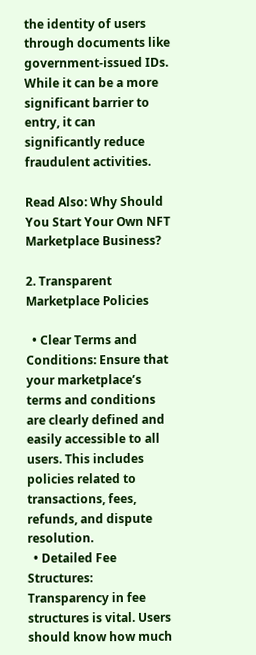the identity of users through documents like government-issued IDs. While it can be a more significant barrier to entry, it can significantly reduce fraudulent activities.

Read Also: Why Should You Start Your Own NFT Marketplace Business?

2. Transparent Marketplace Policies

  • Clear Terms and Conditions: Ensure that your marketplace’s terms and conditions are clearly defined and easily accessible to all users. This includes policies related to transactions, fees, refunds, and dispute resolution.
  • Detailed Fee Structures: Transparency in fee structures is vital. Users should know how much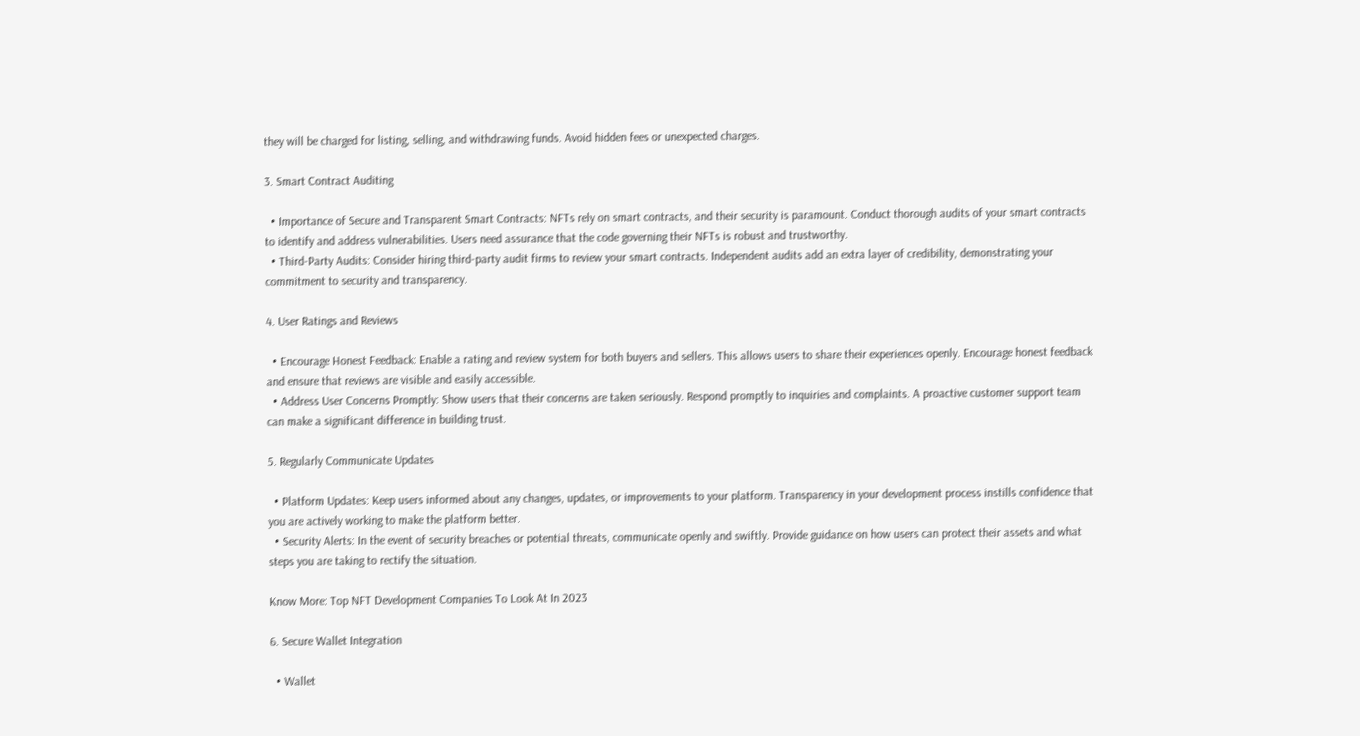they will be charged for listing, selling, and withdrawing funds. Avoid hidden fees or unexpected charges.

3. Smart Contract Auditing

  • Importance of Secure and Transparent Smart Contracts: NFTs rely on smart contracts, and their security is paramount. Conduct thorough audits of your smart contracts to identify and address vulnerabilities. Users need assurance that the code governing their NFTs is robust and trustworthy.
  • Third-Party Audits: Consider hiring third-party audit firms to review your smart contracts. Independent audits add an extra layer of credibility, demonstrating your commitment to security and transparency.

4. User Ratings and Reviews

  • Encourage Honest Feedback: Enable a rating and review system for both buyers and sellers. This allows users to share their experiences openly. Encourage honest feedback and ensure that reviews are visible and easily accessible.
  • Address User Concerns Promptly: Show users that their concerns are taken seriously. Respond promptly to inquiries and complaints. A proactive customer support team can make a significant difference in building trust.

5. Regularly Communicate Updates

  • Platform Updates: Keep users informed about any changes, updates, or improvements to your platform. Transparency in your development process instills confidence that you are actively working to make the platform better.
  • Security Alerts: In the event of security breaches or potential threats, communicate openly and swiftly. Provide guidance on how users can protect their assets and what steps you are taking to rectify the situation.

Know More: Top NFT Development Companies To Look At In 2023

6. Secure Wallet Integration

  • Wallet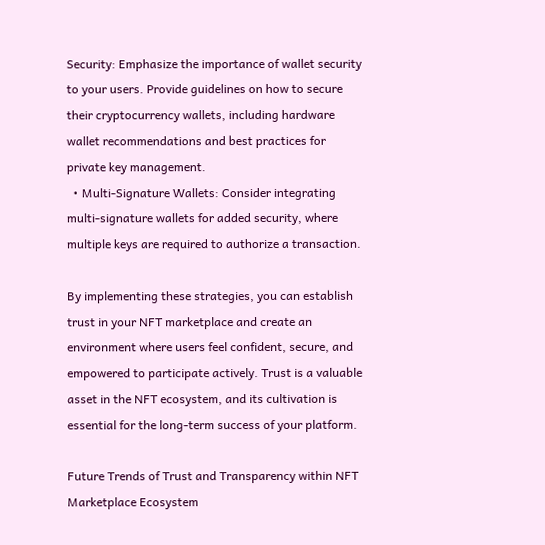Security: Emphasize the importance of wallet security to your users. Provide guidelines on how to secure their cryptocurrency wallets, including hardware wallet recommendations and best practices for private key management.
  • Multi-Signature Wallets: Consider integrating multi-signature wallets for added security, where multiple keys are required to authorize a transaction.

By implementing these strategies, you can establish trust in your NFT marketplace and create an environment where users feel confident, secure, and empowered to participate actively. Trust is a valuable asset in the NFT ecosystem, and its cultivation is essential for the long-term success of your platform.

Future Trends of Trust and Transparency within NFT Marketplace Ecosystem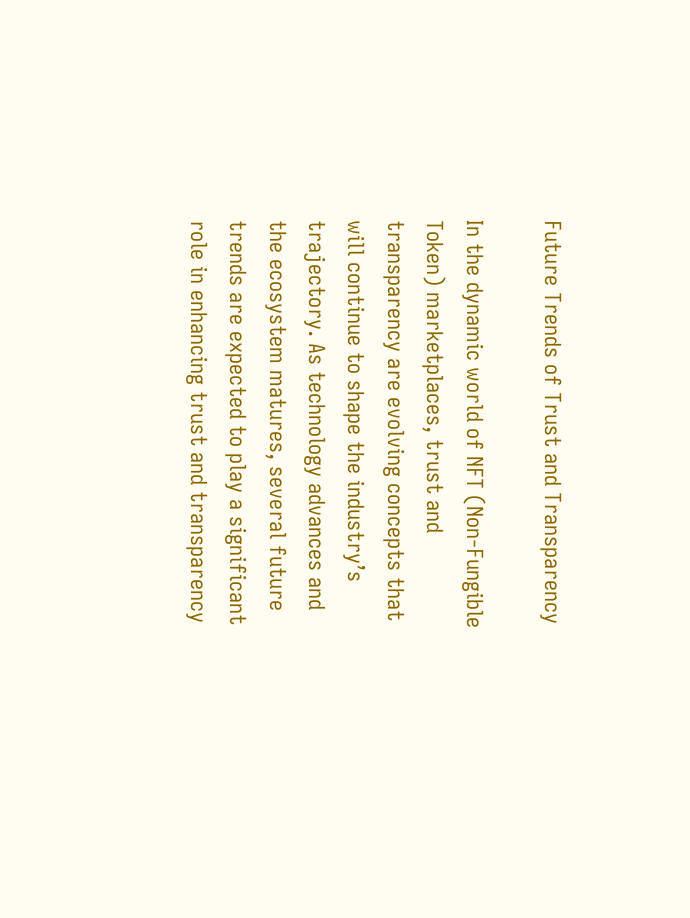Future Trends of Trust and Transparency

In the dynamic world of NFT (Non-Fungible Token) marketplaces, trust and transparency are evolving concepts that will continue to shape the industry’s trajectory. As technology advances and the ecosystem matures, several future trends are expected to play a significant role in enhancing trust and transparency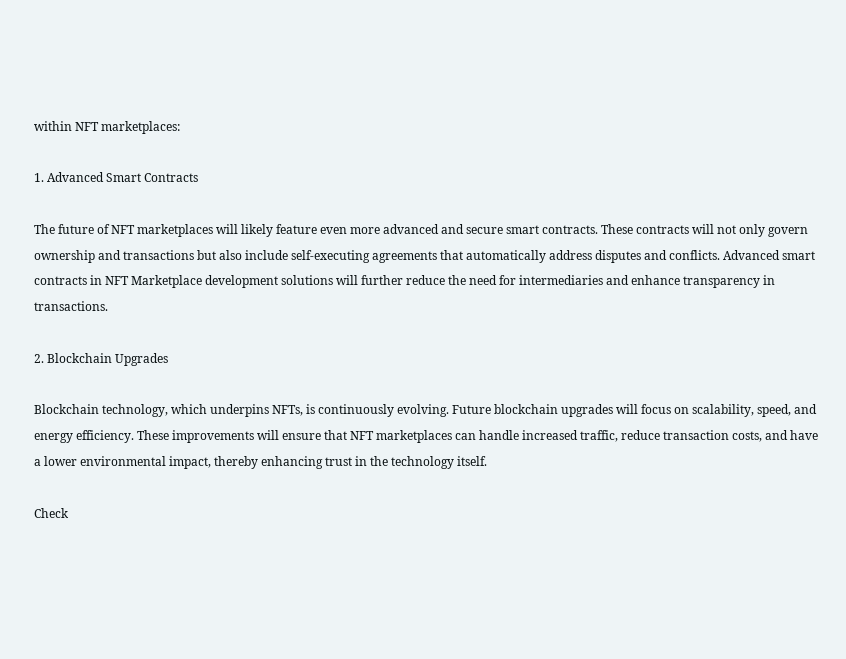within NFT marketplaces:

1. Advanced Smart Contracts

The future of NFT marketplaces will likely feature even more advanced and secure smart contracts. These contracts will not only govern ownership and transactions but also include self-executing agreements that automatically address disputes and conflicts. Advanced smart contracts in NFT Marketplace development solutions will further reduce the need for intermediaries and enhance transparency in transactions.

2. Blockchain Upgrades

Blockchain technology, which underpins NFTs, is continuously evolving. Future blockchain upgrades will focus on scalability, speed, and energy efficiency. These improvements will ensure that NFT marketplaces can handle increased traffic, reduce transaction costs, and have a lower environmental impact, thereby enhancing trust in the technology itself.

Check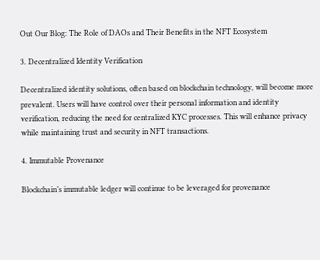Out Our Blog: The Role of DAOs and Their Benefits in the NFT Ecosystem

3. Decentralized Identity Verification

Decentralized identity solutions, often based on blockchain technology, will become more prevalent. Users will have control over their personal information and identity verification, reducing the need for centralized KYC processes. This will enhance privacy while maintaining trust and security in NFT transactions.

4. Immutable Provenance

Blockchain’s immutable ledger will continue to be leveraged for provenance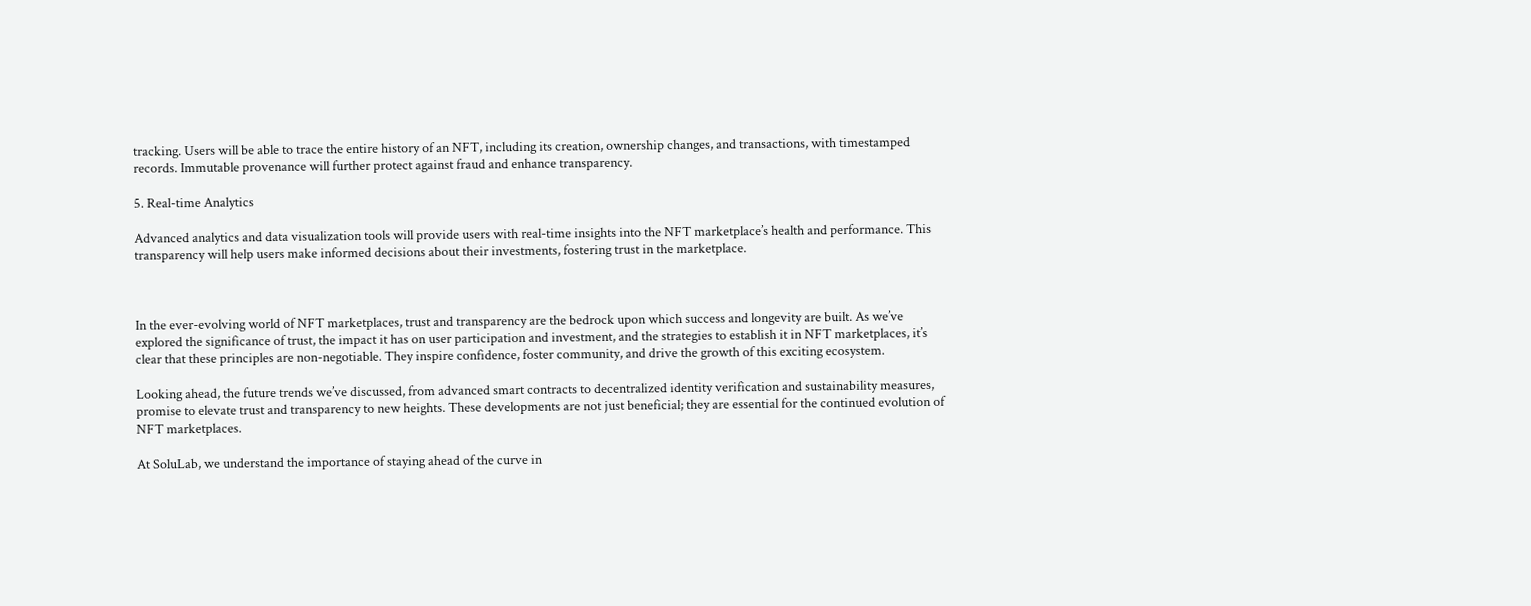tracking. Users will be able to trace the entire history of an NFT, including its creation, ownership changes, and transactions, with timestamped records. Immutable provenance will further protect against fraud and enhance transparency.

5. Real-time Analytics

Advanced analytics and data visualization tools will provide users with real-time insights into the NFT marketplace’s health and performance. This transparency will help users make informed decisions about their investments, fostering trust in the marketplace.



In the ever-evolving world of NFT marketplaces, trust and transparency are the bedrock upon which success and longevity are built. As we’ve explored the significance of trust, the impact it has on user participation and investment, and the strategies to establish it in NFT marketplaces, it’s clear that these principles are non-negotiable. They inspire confidence, foster community, and drive the growth of this exciting ecosystem.

Looking ahead, the future trends we’ve discussed, from advanced smart contracts to decentralized identity verification and sustainability measures, promise to elevate trust and transparency to new heights. These developments are not just beneficial; they are essential for the continued evolution of NFT marketplaces.

At SoluLab, we understand the importance of staying ahead of the curve in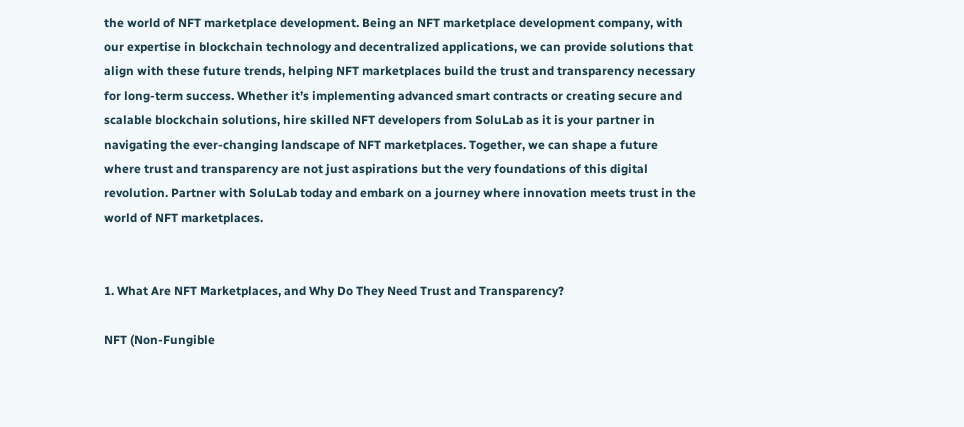the world of NFT marketplace development. Being an NFT marketplace development company, with our expertise in blockchain technology and decentralized applications, we can provide solutions that align with these future trends, helping NFT marketplaces build the trust and transparency necessary for long-term success. Whether it’s implementing advanced smart contracts or creating secure and scalable blockchain solutions, hire skilled NFT developers from SoluLab as it is your partner in navigating the ever-changing landscape of NFT marketplaces. Together, we can shape a future where trust and transparency are not just aspirations but the very foundations of this digital revolution. Partner with SoluLab today and embark on a journey where innovation meets trust in the world of NFT marketplaces.


1. What Are NFT Marketplaces, and Why Do They Need Trust and Transparency?

NFT (Non-Fungible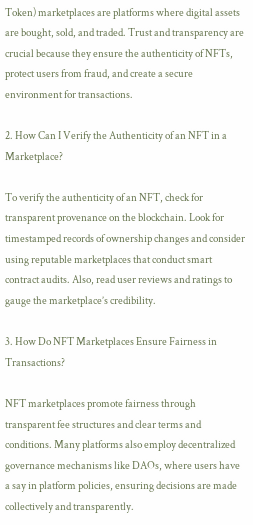Token) marketplaces are platforms where digital assets are bought, sold, and traded. Trust and transparency are crucial because they ensure the authenticity of NFTs, protect users from fraud, and create a secure environment for transactions.

2. How Can I Verify the Authenticity of an NFT in a Marketplace?

To verify the authenticity of an NFT, check for transparent provenance on the blockchain. Look for timestamped records of ownership changes and consider using reputable marketplaces that conduct smart contract audits. Also, read user reviews and ratings to gauge the marketplace’s credibility.

3. How Do NFT Marketplaces Ensure Fairness in Transactions?

NFT marketplaces promote fairness through transparent fee structures and clear terms and conditions. Many platforms also employ decentralized governance mechanisms like DAOs, where users have a say in platform policies, ensuring decisions are made collectively and transparently.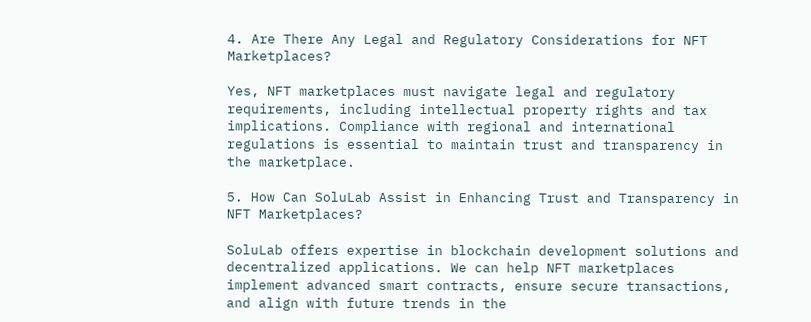4. Are There Any Legal and Regulatory Considerations for NFT Marketplaces?

Yes, NFT marketplaces must navigate legal and regulatory requirements, including intellectual property rights and tax implications. Compliance with regional and international regulations is essential to maintain trust and transparency in the marketplace.

5. How Can SoluLab Assist in Enhancing Trust and Transparency in NFT Marketplaces?

SoluLab offers expertise in blockchain development solutions and decentralized applications. We can help NFT marketplaces implement advanced smart contracts, ensure secure transactions, and align with future trends in the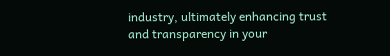industry, ultimately enhancing trust and transparency in your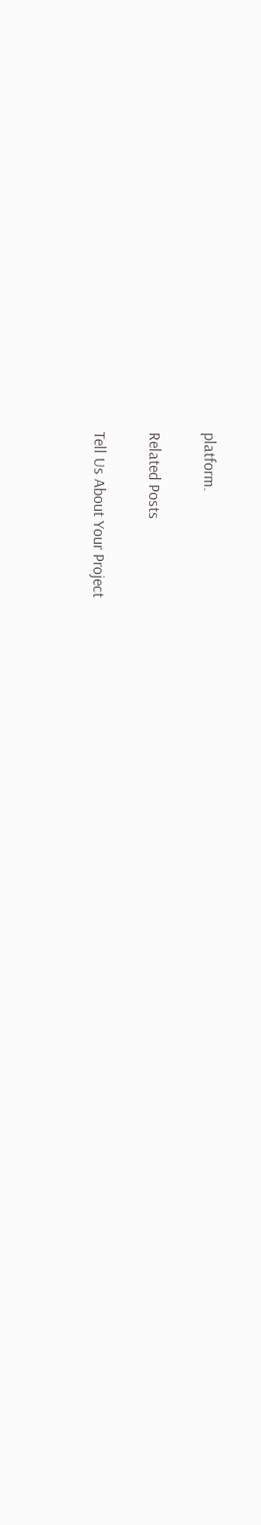platform.

Related Posts

Tell Us About Your Project